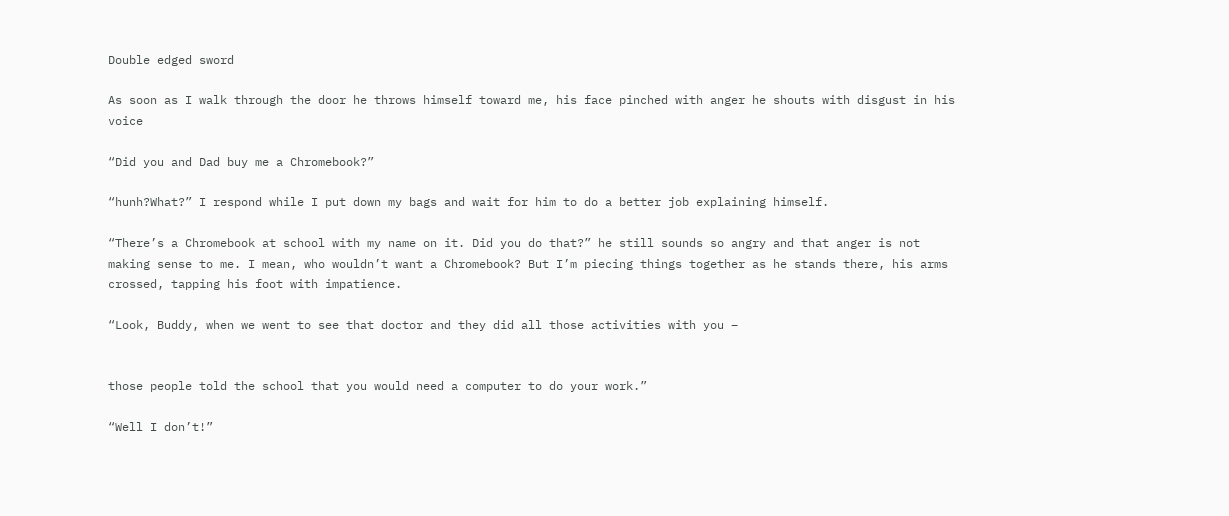Double edged sword

As soon as I walk through the door he throws himself toward me, his face pinched with anger he shouts with disgust in his voice

“Did you and Dad buy me a Chromebook?”

“hunh?What?” I respond while I put down my bags and wait for him to do a better job explaining himself.

“There’s a Chromebook at school with my name on it. Did you do that?” he still sounds so angry and that anger is not making sense to me. I mean, who wouldn’t want a Chromebook? But I’m piecing things together as he stands there, his arms crossed, tapping his foot with impatience.

“Look, Buddy, when we went to see that doctor and they did all those activities with you –


those people told the school that you would need a computer to do your work.”

“Well I don’t!”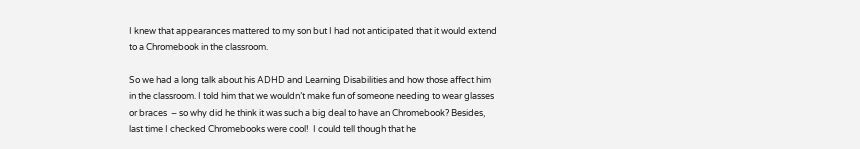I knew that appearances mattered to my son but I had not anticipated that it would extend to a Chromebook in the classroom.

So we had a long talk about his ADHD and Learning Disabilities and how those affect him in the classroom. I told him that we wouldn’t make fun of someone needing to wear glasses or braces  – so why did he think it was such a big deal to have an Chromebook? Besides, last time I checked Chromebooks were cool!  I could tell though that he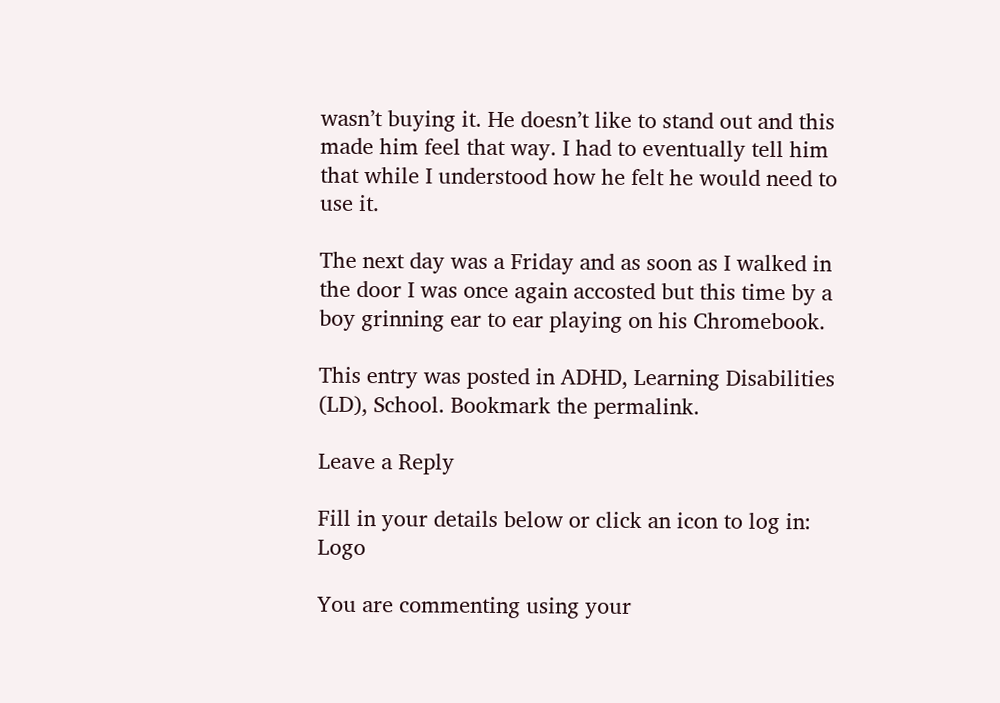wasn’t buying it. He doesn’t like to stand out and this made him feel that way. I had to eventually tell him that while I understood how he felt he would need to use it.

The next day was a Friday and as soon as I walked in the door I was once again accosted but this time by a boy grinning ear to ear playing on his Chromebook.

This entry was posted in ADHD, Learning Disabilities (LD), School. Bookmark the permalink.

Leave a Reply

Fill in your details below or click an icon to log in: Logo

You are commenting using your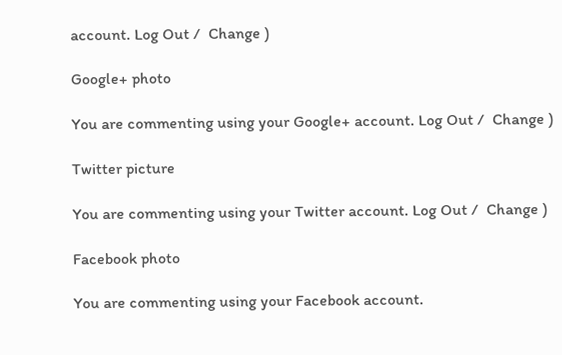account. Log Out /  Change )

Google+ photo

You are commenting using your Google+ account. Log Out /  Change )

Twitter picture

You are commenting using your Twitter account. Log Out /  Change )

Facebook photo

You are commenting using your Facebook account.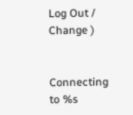Log Out /  Change )


Connecting to %s